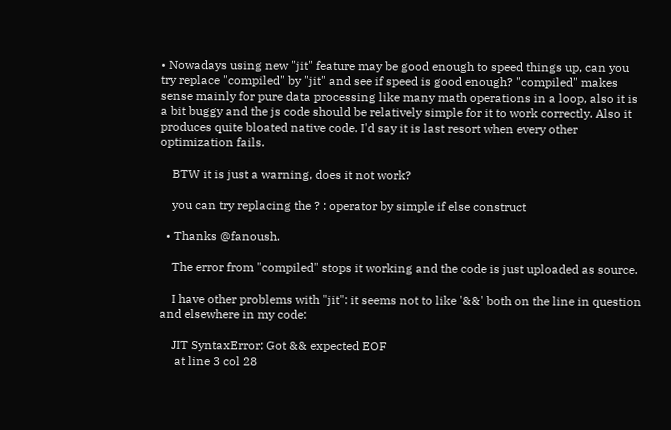• Nowadays using new "jit" feature may be good enough to speed things up, can you try replace "compiled" by "jit" and see if speed is good enough? "compiled" makes sense mainly for pure data processing like many math operations in a loop, also it is a bit buggy and the js code should be relatively simple for it to work correctly. Also it produces quite bloated native code. I'd say it is last resort when every other optimization fails.

    BTW it is just a warning, does it not work?

    you can try replacing the ? : operator by simple if else construct

  • Thanks @fanoush.

    The error from "compiled" stops it working and the code is just uploaded as source.

    I have other problems with "jit": it seems not to like '&&' both on the line in question and elsewhere in my code:

    JIT SyntaxError: Got && expected EOF
     at line 3 col 28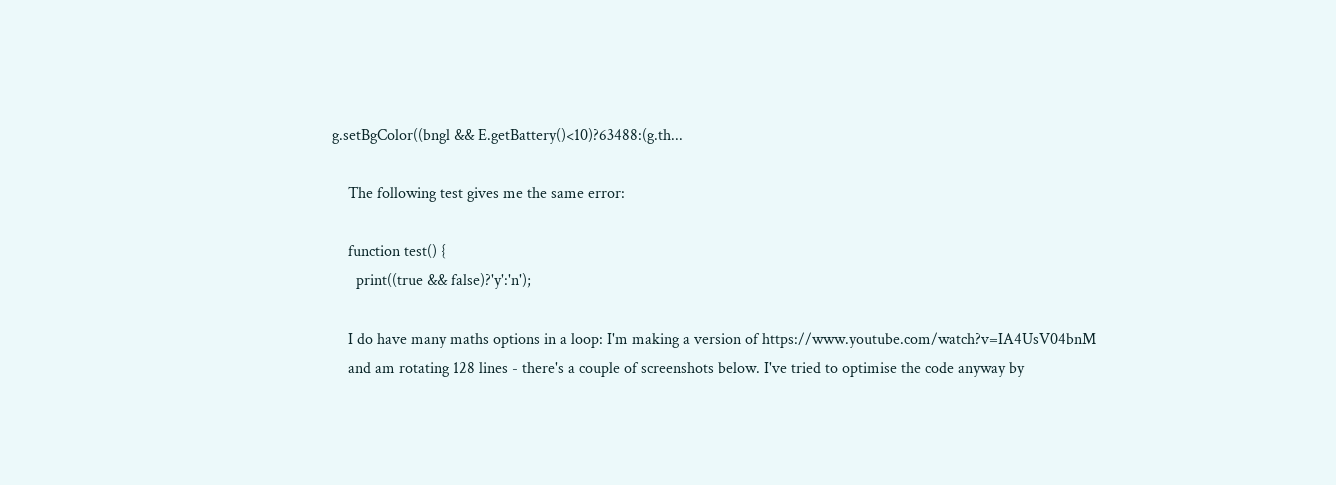g.setBgColor((bngl && E.getBattery()<10)?63488:(g.th...

    The following test gives me the same error:

    function test() {
      print((true && false)?'y':'n');

    I do have many maths options in a loop: I'm making a version of https://www.youtube.com/watch?v=IA4UsV04bnM
    and am rotating 128 lines - there's a couple of screenshots below. I've tried to optimise the code anyway by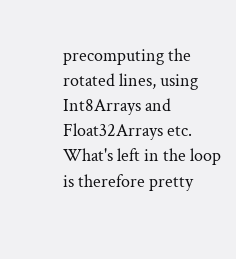precomputing the rotated lines, using Int8Arrays and Float32Arrays etc. What's left in the loop is therefore pretty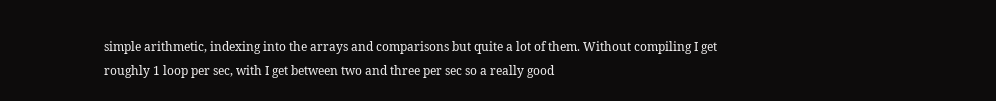simple arithmetic, indexing into the arrays and comparisons but quite a lot of them. Without compiling I get roughly 1 loop per sec, with I get between two and three per sec so a really good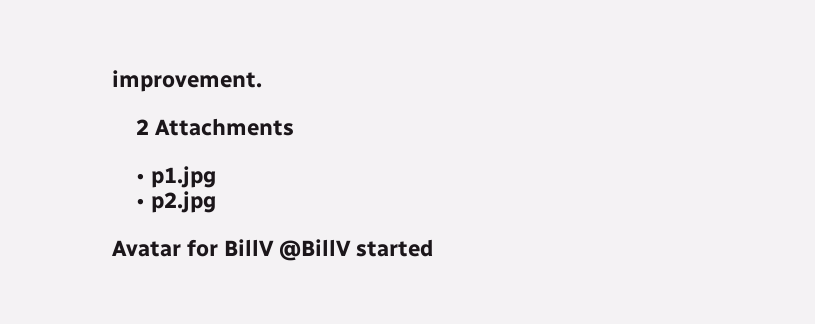improvement.

    2 Attachments

    • p1.jpg
    • p2.jpg

Avatar for BillV @BillV started